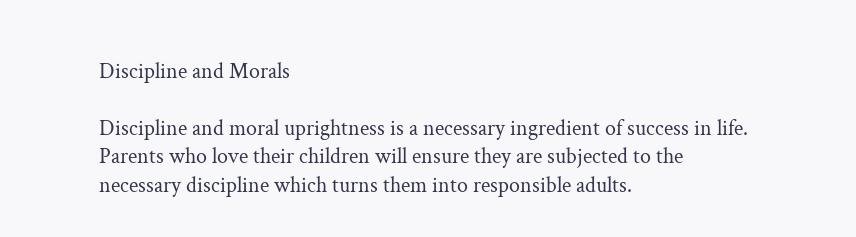Discipline and Morals

Discipline and moral uprightness is a necessary ingredient of success in life. Parents who love their children will ensure they are subjected to the necessary discipline which turns them into responsible adults.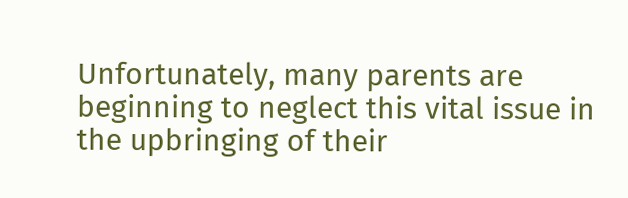Unfortunately, many parents are beginning to neglect this vital issue in the upbringing of their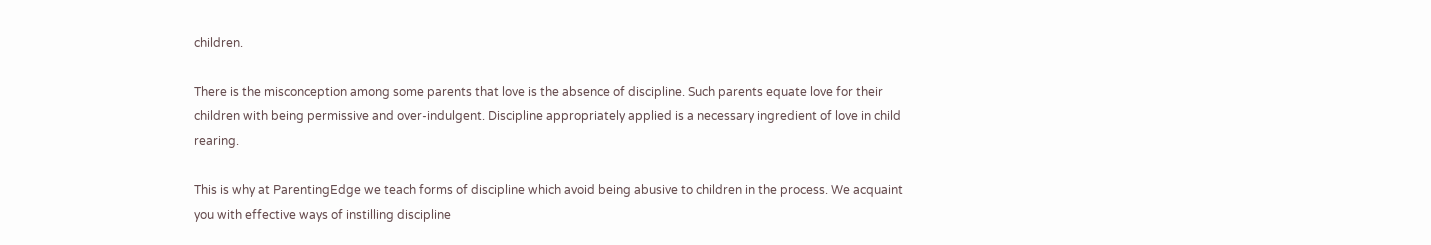children.

There is the misconception among some parents that love is the absence of discipline. Such parents equate love for their children with being permissive and over-indulgent. Discipline appropriately applied is a necessary ingredient of love in child rearing.

This is why at ParentingEdge we teach forms of discipline which avoid being abusive to children in the process. We acquaint you with effective ways of instilling discipline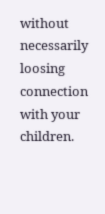without necessarily loosing connection with your children.